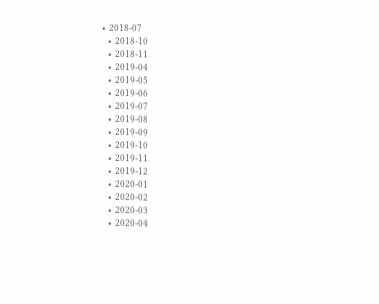• 2018-07
  • 2018-10
  • 2018-11
  • 2019-04
  • 2019-05
  • 2019-06
  • 2019-07
  • 2019-08
  • 2019-09
  • 2019-10
  • 2019-11
  • 2019-12
  • 2020-01
  • 2020-02
  • 2020-03
  • 2020-04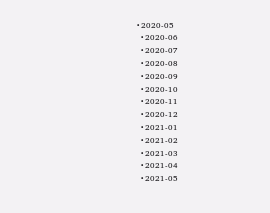• 2020-05
  • 2020-06
  • 2020-07
  • 2020-08
  • 2020-09
  • 2020-10
  • 2020-11
  • 2020-12
  • 2021-01
  • 2021-02
  • 2021-03
  • 2021-04
  • 2021-05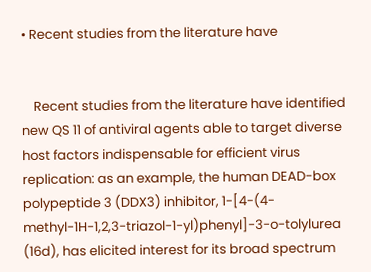• Recent studies from the literature have


    Recent studies from the literature have identified new QS 11 of antiviral agents able to target diverse host factors indispensable for efficient virus replication: as an example, the human DEAD-box polypeptide 3 (DDX3) inhibitor, 1-[4-(4-methyl-1H-1,2,3-triazol-1-yl)phenyl]-3-o-tolylurea (16d), has elicited interest for its broad spectrum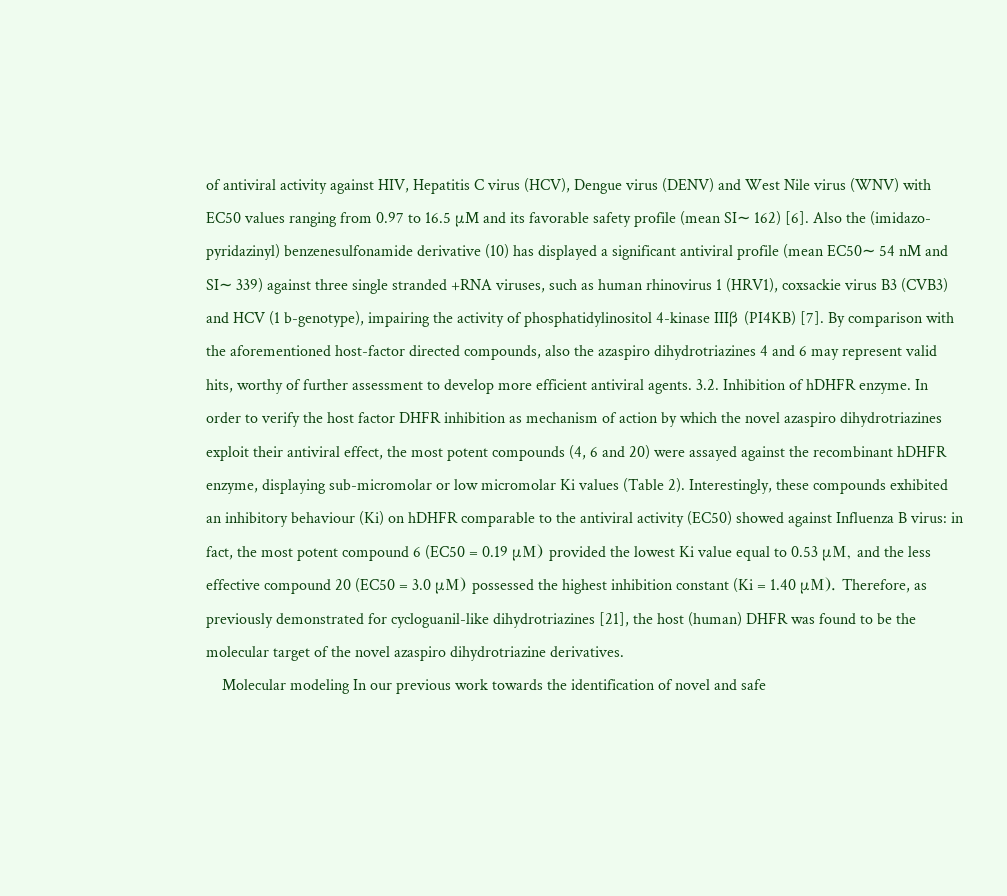of antiviral activity against HIV, Hepatitis C virus (HCV), Dengue virus (DENV) and West Nile virus (WNV) with EC50 values ranging from 0.97 to 16.5 μM and its favorable safety profile (mean SI∼ 162) [6]. Also the (imidazo-pyridazinyl) benzenesulfonamide derivative (10) has displayed a significant antiviral profile (mean EC50∼ 54 nM and SI∼ 339) against three single stranded +RNA viruses, such as human rhinovirus 1 (HRV1), coxsackie virus B3 (CVB3) and HCV (1 b-genotype), impairing the activity of phosphatidylinositol 4-kinase IIIβ (PI4KB) [7]. By comparison with the aforementioned host-factor directed compounds, also the azaspiro dihydrotriazines 4 and 6 may represent valid hits, worthy of further assessment to develop more efficient antiviral agents. 3.2. Inhibition of hDHFR enzyme. In order to verify the host factor DHFR inhibition as mechanism of action by which the novel azaspiro dihydrotriazines exploit their antiviral effect, the most potent compounds (4, 6 and 20) were assayed against the recombinant hDHFR enzyme, displaying sub-micromolar or low micromolar Ki values (Table 2). Interestingly, these compounds exhibited an inhibitory behaviour (Ki) on hDHFR comparable to the antiviral activity (EC50) showed against Influenza B virus: in fact, the most potent compound 6 (EC50 = 0.19 μM) provided the lowest Ki value equal to 0.53 μM, and the less effective compound 20 (EC50 = 3.0 μM) possessed the highest inhibition constant (Ki = 1.40 μM). Therefore, as previously demonstrated for cycloguanil-like dihydrotriazines [21], the host (human) DHFR was found to be the molecular target of the novel azaspiro dihydrotriazine derivatives.
    Molecular modeling In our previous work towards the identification of novel and safe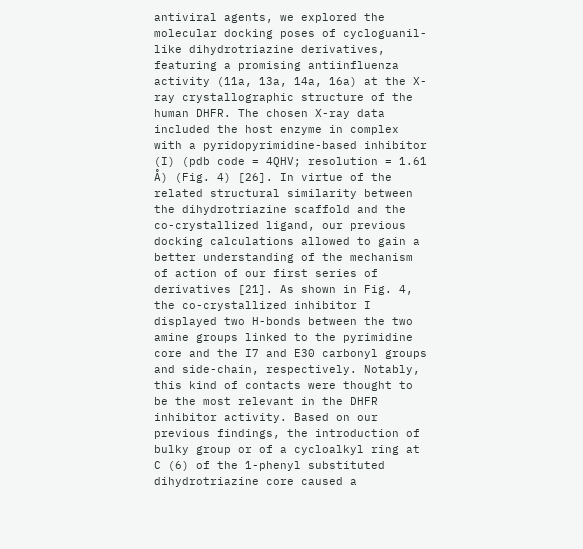antiviral agents, we explored the molecular docking poses of cycloguanil-like dihydrotriazine derivatives, featuring a promising antiinfluenza activity (11a, 13a, 14a, 16a) at the X-ray crystallographic structure of the human DHFR. The chosen X-ray data included the host enzyme in complex with a pyridopyrimidine-based inhibitor (I) (pdb code = 4QHV; resolution = 1.61 Å) (Fig. 4) [26]. In virtue of the related structural similarity between the dihydrotriazine scaffold and the co-crystallized ligand, our previous docking calculations allowed to gain a better understanding of the mechanism of action of our first series of derivatives [21]. As shown in Fig. 4, the co-crystallized inhibitor I displayed two H-bonds between the two amine groups linked to the pyrimidine core and the I7 and E30 carbonyl groups and side-chain, respectively. Notably, this kind of contacts were thought to be the most relevant in the DHFR inhibitor activity. Based on our previous findings, the introduction of bulky group or of a cycloalkyl ring at C (6) of the 1-phenyl substituted dihydrotriazine core caused a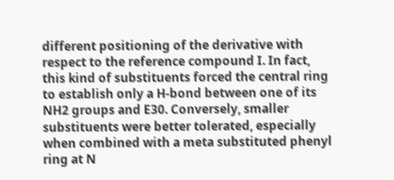different positioning of the derivative with respect to the reference compound I. In fact, this kind of substituents forced the central ring to establish only a H-bond between one of its NH2 groups and E30. Conversely, smaller substituents were better tolerated, especially when combined with a meta substituted phenyl ring at N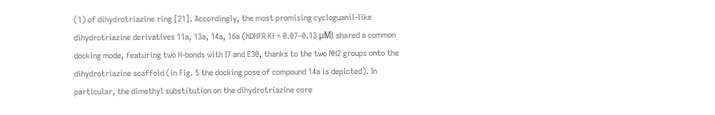(1) of dihydrotriazine ring [21]. Accordingly, the most promising cycloguanil-like dihydrotriazine derivatives 11a, 13a, 14a, 16a (hDHFR Ki = 0.07–0.13 μM) shared a common docking mode, featuring two H-bonds with I7 and E30, thanks to the two NH2 groups onto the dihydrotriazine scaffold (in Fig. 5 the docking pose of compound 14a is depicted). In particular, the dimethyl substitution on the dihydrotriazine core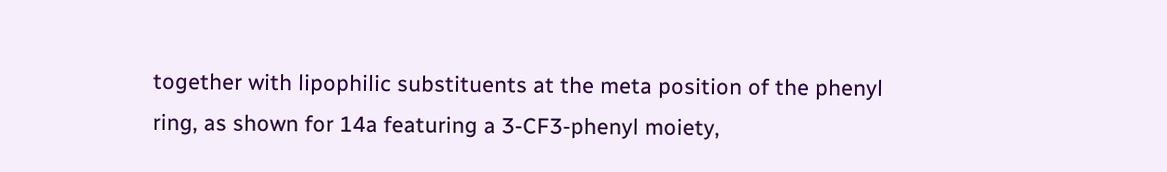together with lipophilic substituents at the meta position of the phenyl ring, as shown for 14a featuring a 3-CF3-phenyl moiety,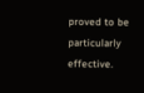proved to be particularly effective.